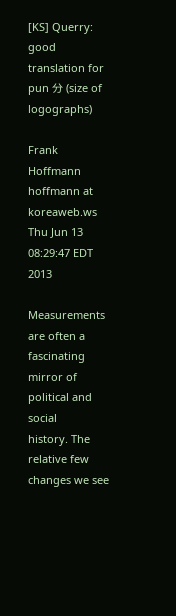[KS] Querry: good translation for pun 分 (size of logographs)

Frank Hoffmann hoffmann at koreaweb.ws
Thu Jun 13 08:29:47 EDT 2013

Measurements are often a fascinating mirror of political and social
history. The relative few changes we see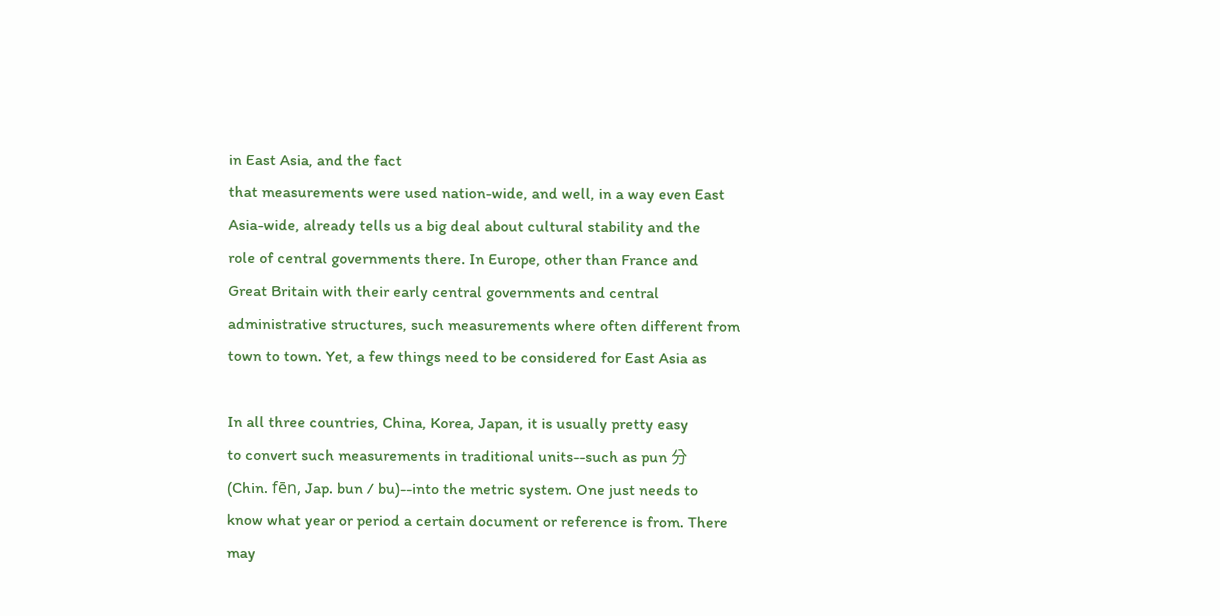in East Asia, and the fact
that measurements were used nation-wide, and well, in a way even East
Asia-wide, already tells us a big deal about cultural stability and the
role of central governments there. In Europe, other than France and
Great Britain with their early central governments and central
administrative structures, such measurements where often different from
town to town. Yet, a few things need to be considered for East Asia as

In all three countries, China, Korea, Japan, it is usually pretty easy
to convert such measurements in traditional units--such as pun 分
(Chin. fēn, Jap. bun / bu)--into the metric system. One just needs to
know what year or period a certain document or reference is from. There
may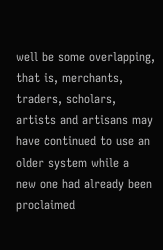well be some overlapping, that is, merchants, traders, scholars,
artists and artisans may have continued to use an older system while a
new one had already been proclaimed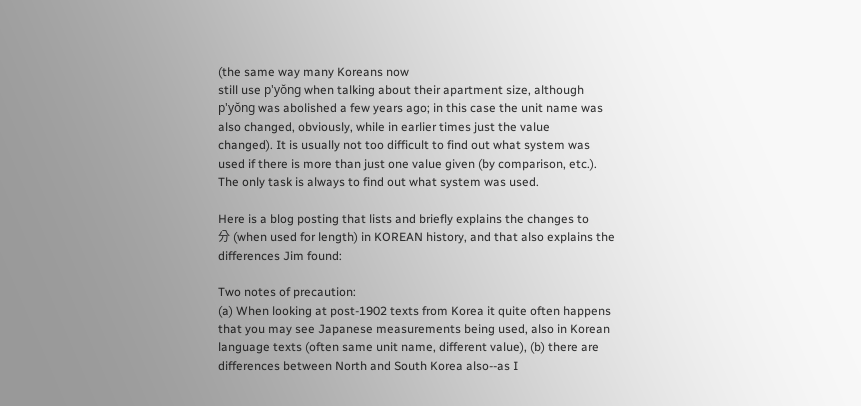(the same way many Koreans now
still use p'yŏng when talking about their apartment size, although
p'yŏng was abolished a few years ago; in this case the unit name was
also changed, obviously, while in earlier times just the value
changed). It is usually not too difficult to find out what system was
used if there is more than just one value given (by comparison, etc.).
The only task is always to find out what system was used.

Here is a blog posting that lists and briefly explains the changes to
分 (when used for length) in KOREAN history, and that also explains the
differences Jim found:

Two notes of precaution:
(a) When looking at post-1902 texts from Korea it quite often happens
that you may see Japanese measurements being used, also in Korean
language texts (often same unit name, different value), (b) there are
differences between North and South Korea also--as I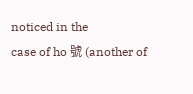noticed in the
case of ho 號 (another of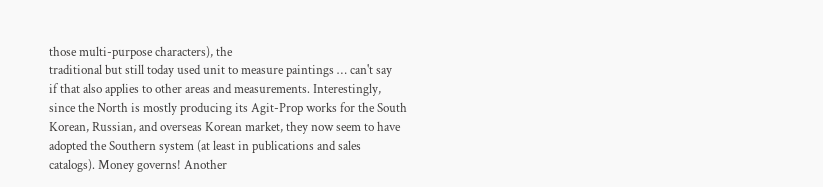those multi-purpose characters), the
traditional but still today used unit to measure paintings … can't say
if that also applies to other areas and measurements. Interestingly,
since the North is mostly producing its Agit-Prop works for the South
Korean, Russian, and overseas Korean market, they now seem to have
adopted the Southern system (at least in publications and sales
catalogs). Money governs! Another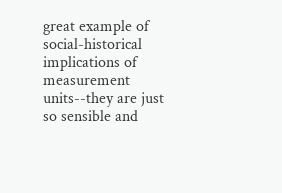great example of social-historical
implications of measurement units--they are just so sensible and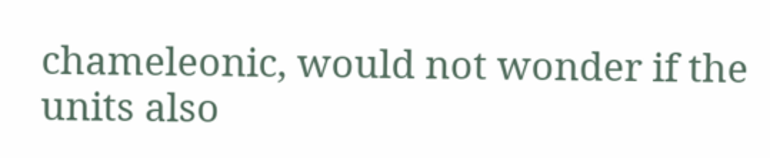chameleonic, would not wonder if the units also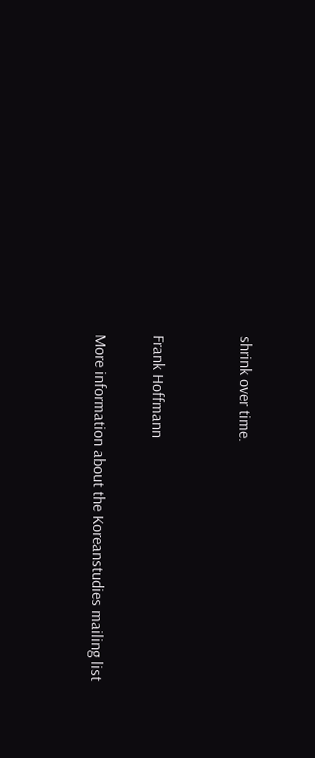shrink over time.


Frank Hoffmann

More information about the Koreanstudies mailing list